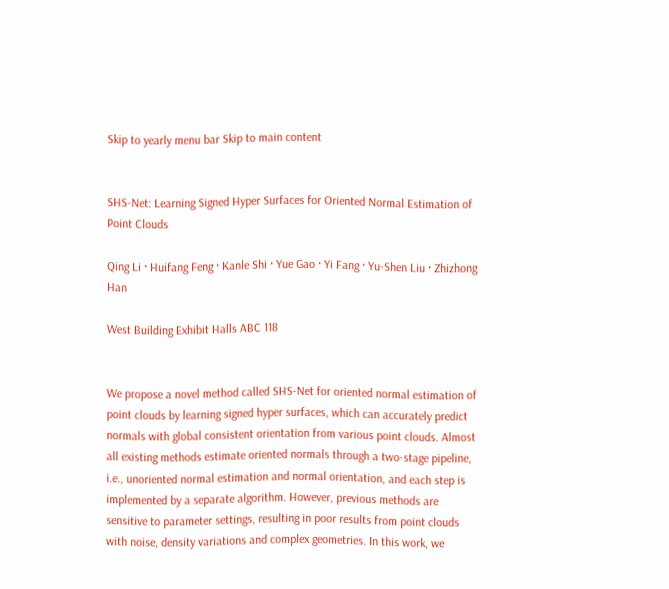Skip to yearly menu bar Skip to main content


SHS-Net: Learning Signed Hyper Surfaces for Oriented Normal Estimation of Point Clouds

Qing Li · Huifang Feng · Kanle Shi · Yue Gao · Yi Fang · Yu-Shen Liu · Zhizhong Han

West Building Exhibit Halls ABC 118


We propose a novel method called SHS-Net for oriented normal estimation of point clouds by learning signed hyper surfaces, which can accurately predict normals with global consistent orientation from various point clouds. Almost all existing methods estimate oriented normals through a two-stage pipeline, i.e., unoriented normal estimation and normal orientation, and each step is implemented by a separate algorithm. However, previous methods are sensitive to parameter settings, resulting in poor results from point clouds with noise, density variations and complex geometries. In this work, we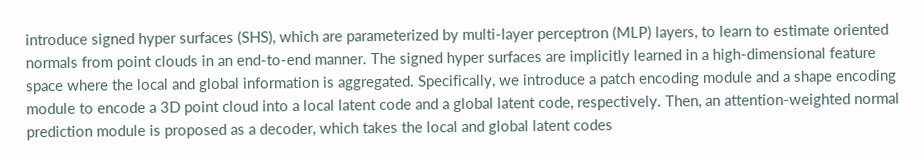introduce signed hyper surfaces (SHS), which are parameterized by multi-layer perceptron (MLP) layers, to learn to estimate oriented normals from point clouds in an end-to-end manner. The signed hyper surfaces are implicitly learned in a high-dimensional feature space where the local and global information is aggregated. Specifically, we introduce a patch encoding module and a shape encoding module to encode a 3D point cloud into a local latent code and a global latent code, respectively. Then, an attention-weighted normal prediction module is proposed as a decoder, which takes the local and global latent codes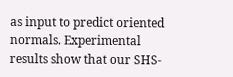as input to predict oriented normals. Experimental results show that our SHS-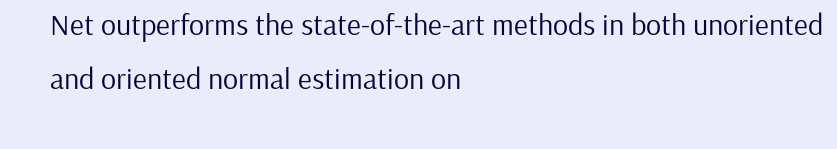Net outperforms the state-of-the-art methods in both unoriented and oriented normal estimation on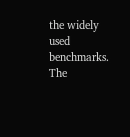the widely used benchmarks. The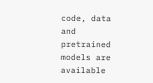code, data and pretrained models are available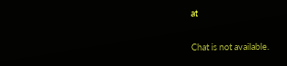at

Chat is not available.